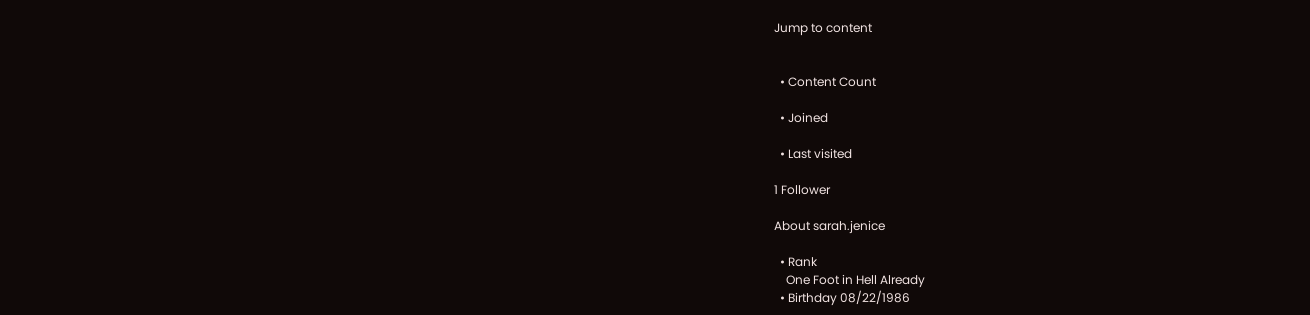Jump to content


  • Content Count

  • Joined

  • Last visited

1 Follower

About sarah.jenice

  • Rank
    One Foot in Hell Already
  • Birthday 08/22/1986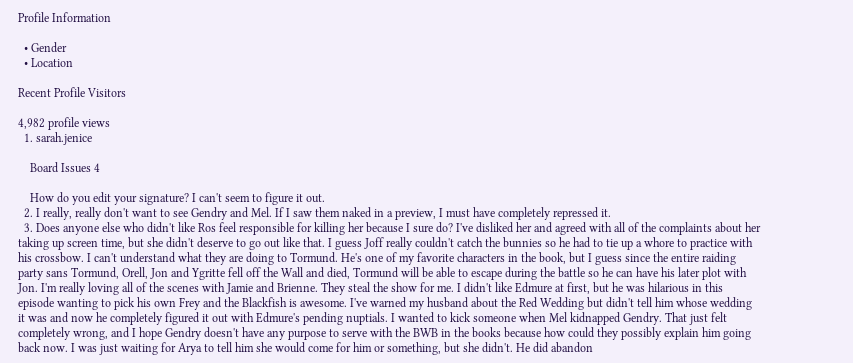Profile Information

  • Gender
  • Location

Recent Profile Visitors

4,982 profile views
  1. sarah.jenice

    Board Issues 4

    How do you edit your signature? I can't seem to figure it out.
  2. I really, really don't want to see Gendry and Mel. If I saw them naked in a preview, I must have completely repressed it.
  3. Does anyone else who didn't like Ros feel responsible for killing her because I sure do? I've disliked her and agreed with all of the complaints about her taking up screen time, but she didn't deserve to go out like that. I guess Joff really couldn't catch the bunnies so he had to tie up a whore to practice with his crossbow. I can't understand what they are doing to Tormund. He's one of my favorite characters in the book, but I guess since the entire raiding party sans Tormund, Orell, Jon and Ygritte fell off the Wall and died, Tormund will be able to escape during the battle so he can have his later plot with Jon. I'm really loving all of the scenes with Jamie and Brienne. They steal the show for me. I didn't like Edmure at first, but he was hilarious in this episode wanting to pick his own Frey and the Blackfish is awesome. I've warned my husband about the Red Wedding but didn't tell him whose wedding it was and now he completely figured it out with Edmure's pending nuptials. I wanted to kick someone when Mel kidnapped Gendry. That just felt completely wrong, and I hope Gendry doesn't have any purpose to serve with the BWB in the books because how could they possibly explain him going back now. I was just waiting for Arya to tell him she would come for him or something, but she didn't. He did abandon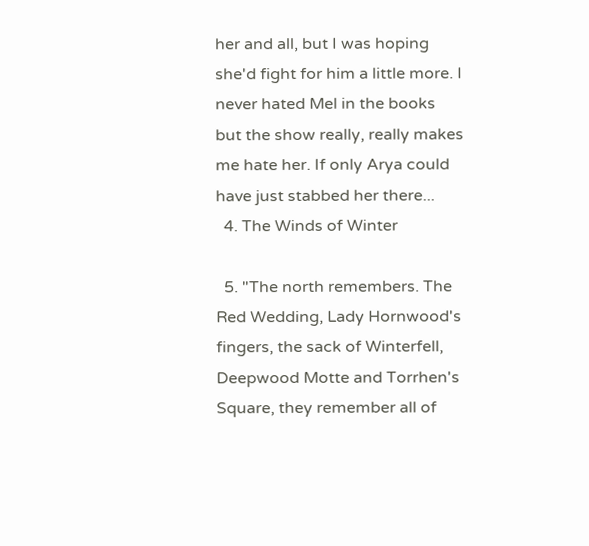her and all, but I was hoping she'd fight for him a little more. I never hated Mel in the books but the show really, really makes me hate her. If only Arya could have just stabbed her there...
  4. The Winds of Winter

  5. "The north remembers. The Red Wedding, Lady Hornwood's fingers, the sack of Winterfell, Deepwood Motte and Torrhen's Square, they remember all of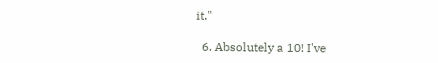it."

  6. Absolutely a 10! I've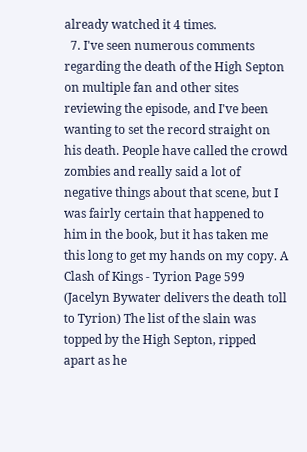already watched it 4 times.
  7. I've seen numerous comments regarding the death of the High Septon on multiple fan and other sites reviewing the episode, and I've been wanting to set the record straight on his death. People have called the crowd zombies and really said a lot of negative things about that scene, but I was fairly certain that happened to him in the book, but it has taken me this long to get my hands on my copy. A Clash of Kings - Tyrion Page 599 (Jacelyn Bywater delivers the death toll to Tyrion) The list of the slain was topped by the High Septon, ripped apart as he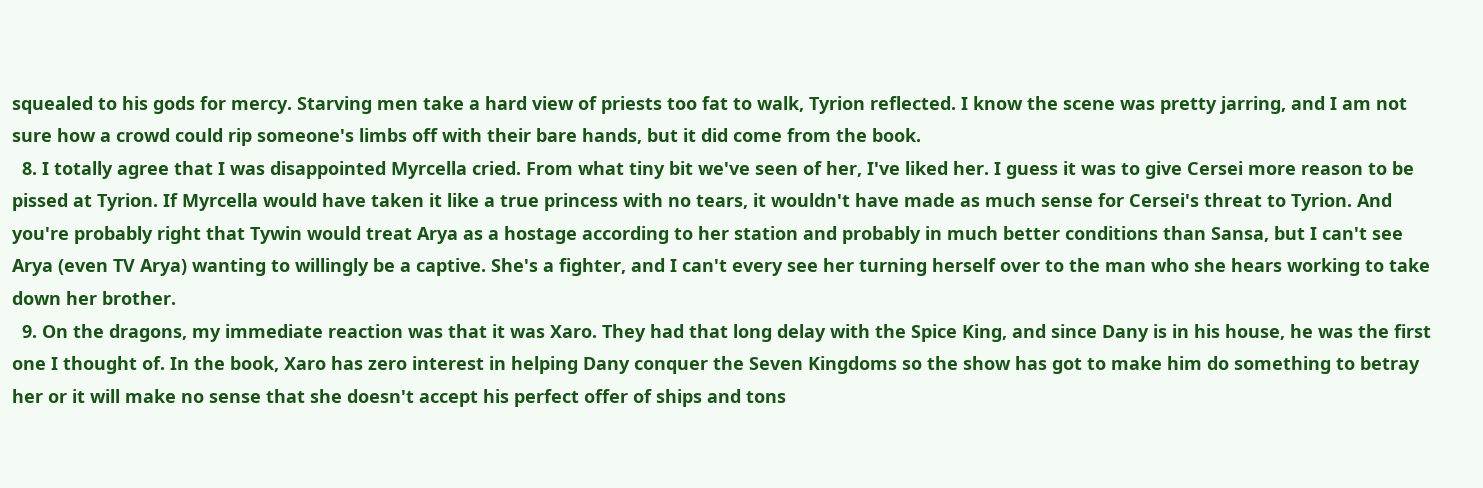squealed to his gods for mercy. Starving men take a hard view of priests too fat to walk, Tyrion reflected. I know the scene was pretty jarring, and I am not sure how a crowd could rip someone's limbs off with their bare hands, but it did come from the book.
  8. I totally agree that I was disappointed Myrcella cried. From what tiny bit we've seen of her, I've liked her. I guess it was to give Cersei more reason to be pissed at Tyrion. If Myrcella would have taken it like a true princess with no tears, it wouldn't have made as much sense for Cersei's threat to Tyrion. And you're probably right that Tywin would treat Arya as a hostage according to her station and probably in much better conditions than Sansa, but I can't see Arya (even TV Arya) wanting to willingly be a captive. She's a fighter, and I can't every see her turning herself over to the man who she hears working to take down her brother.
  9. On the dragons, my immediate reaction was that it was Xaro. They had that long delay with the Spice King, and since Dany is in his house, he was the first one I thought of. In the book, Xaro has zero interest in helping Dany conquer the Seven Kingdoms so the show has got to make him do something to betray her or it will make no sense that she doesn't accept his perfect offer of ships and tons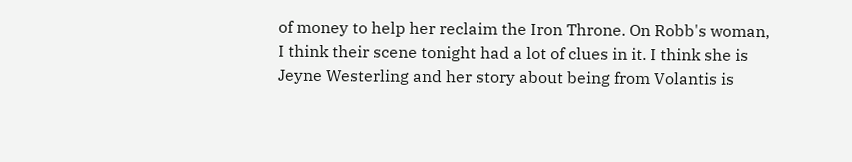of money to help her reclaim the Iron Throne. On Robb's woman, I think their scene tonight had a lot of clues in it. I think she is Jeyne Westerling and her story about being from Volantis is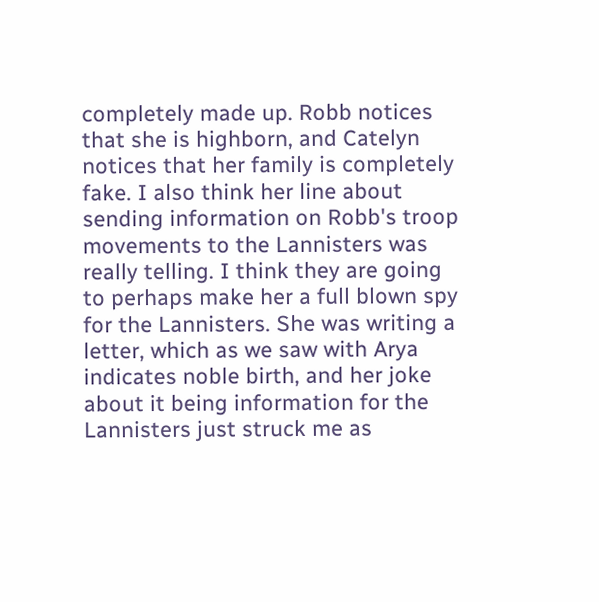completely made up. Robb notices that she is highborn, and Catelyn notices that her family is completely fake. I also think her line about sending information on Robb's troop movements to the Lannisters was really telling. I think they are going to perhaps make her a full blown spy for the Lannisters. She was writing a letter, which as we saw with Arya indicates noble birth, and her joke about it being information for the Lannisters just struck me as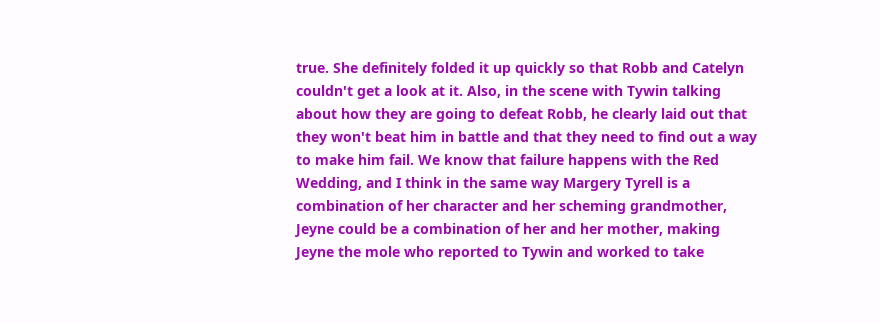true. She definitely folded it up quickly so that Robb and Catelyn couldn't get a look at it. Also, in the scene with Tywin talking about how they are going to defeat Robb, he clearly laid out that they won't beat him in battle and that they need to find out a way to make him fail. We know that failure happens with the Red Wedding, and I think in the same way Margery Tyrell is a combination of her character and her scheming grandmother, Jeyne could be a combination of her and her mother, making Jeyne the mole who reported to Tywin and worked to take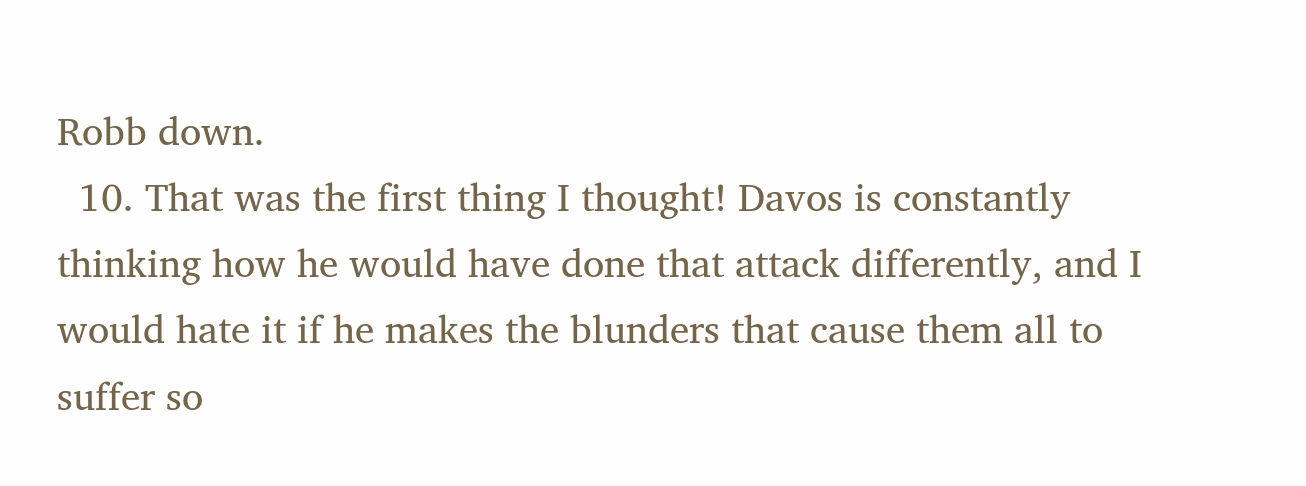Robb down.
  10. That was the first thing I thought! Davos is constantly thinking how he would have done that attack differently, and I would hate it if he makes the blunders that cause them all to suffer so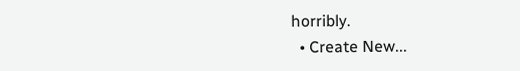horribly.
  • Create New...